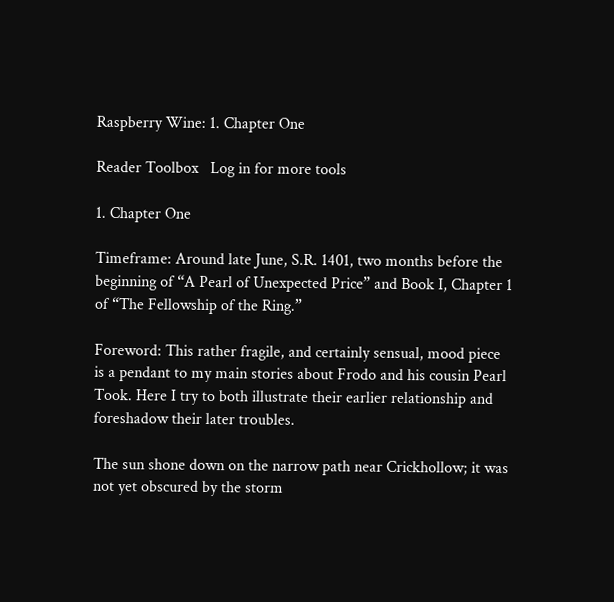Raspberry Wine: 1. Chapter One

Reader Toolbox   Log in for more tools

1. Chapter One

Timeframe: Around late June, S.R. 1401, two months before the beginning of “A Pearl of Unexpected Price” and Book I, Chapter 1 of “The Fellowship of the Ring.”

Foreword: This rather fragile, and certainly sensual, mood piece is a pendant to my main stories about Frodo and his cousin Pearl Took. Here I try to both illustrate their earlier relationship and foreshadow their later troubles.

The sun shone down on the narrow path near Crickhollow; it was not yet obscured by the storm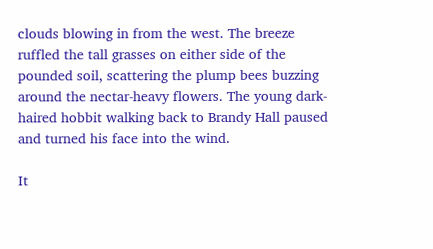clouds blowing in from the west. The breeze ruffled the tall grasses on either side of the pounded soil, scattering the plump bees buzzing around the nectar-heavy flowers. The young dark-haired hobbit walking back to Brandy Hall paused and turned his face into the wind.

It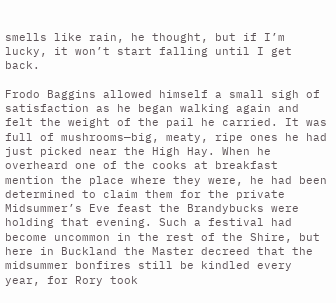smells like rain, he thought, but if I’m lucky, it won’t start falling until I get back.

Frodo Baggins allowed himself a small sigh of satisfaction as he began walking again and felt the weight of the pail he carried. It was full of mushrooms—big, meaty, ripe ones he had just picked near the High Hay. When he overheard one of the cooks at breakfast mention the place where they were, he had been determined to claim them for the private Midsummer’s Eve feast the Brandybucks were holding that evening. Such a festival had become uncommon in the rest of the Shire, but here in Buckland the Master decreed that the midsummer bonfires still be kindled every year, for Rory took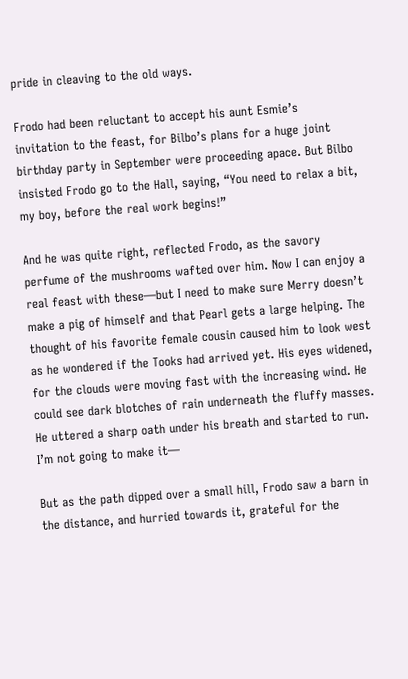pride in cleaving to the old ways.

Frodo had been reluctant to accept his aunt Esmie’s invitation to the feast, for Bilbo’s plans for a huge joint birthday party in September were proceeding apace. But Bilbo insisted Frodo go to the Hall, saying, “You need to relax a bit, my boy, before the real work begins!”

And he was quite right, reflected Frodo, as the savory perfume of the mushrooms wafted over him. Now I can enjoy a real feast with these—but I need to make sure Merry doesn’t make a pig of himself and that Pearl gets a large helping. The thought of his favorite female cousin caused him to look west as he wondered if the Tooks had arrived yet. His eyes widened, for the clouds were moving fast with the increasing wind. He could see dark blotches of rain underneath the fluffy masses. He uttered a sharp oath under his breath and started to run. I’m not going to make it—

But as the path dipped over a small hill, Frodo saw a barn in the distance, and hurried towards it, grateful for the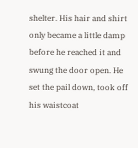shelter. His hair and shirt only became a little damp before he reached it and swung the door open. He set the pail down, took off his waistcoat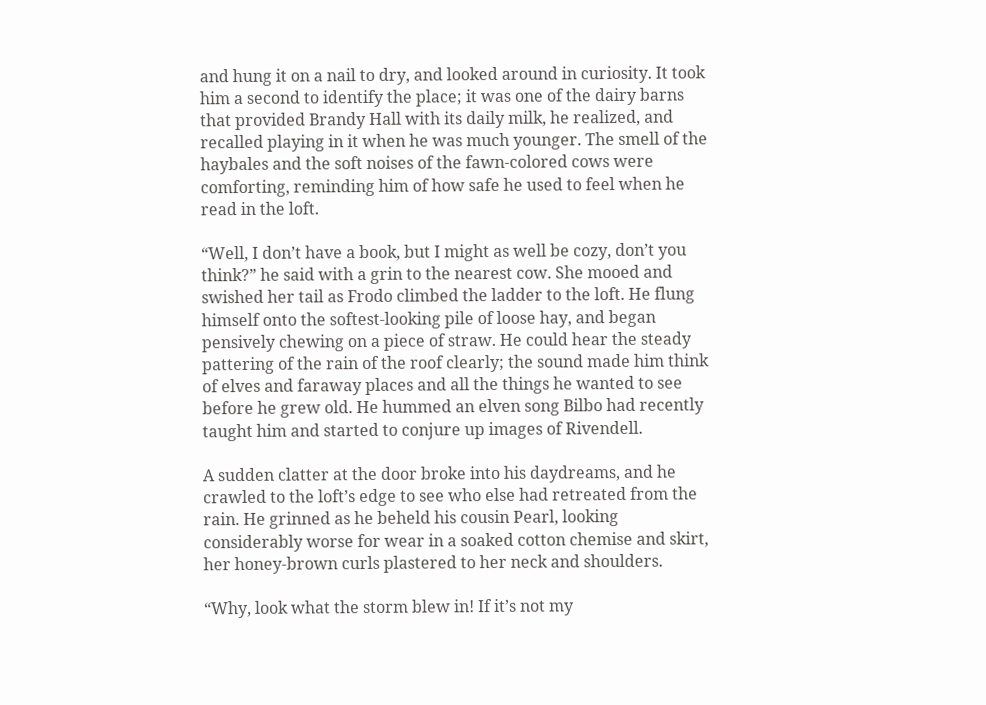and hung it on a nail to dry, and looked around in curiosity. It took him a second to identify the place; it was one of the dairy barns that provided Brandy Hall with its daily milk, he realized, and recalled playing in it when he was much younger. The smell of the haybales and the soft noises of the fawn-colored cows were comforting, reminding him of how safe he used to feel when he read in the loft.

“Well, I don’t have a book, but I might as well be cozy, don’t you think?” he said with a grin to the nearest cow. She mooed and swished her tail as Frodo climbed the ladder to the loft. He flung himself onto the softest-looking pile of loose hay, and began pensively chewing on a piece of straw. He could hear the steady pattering of the rain of the roof clearly; the sound made him think of elves and faraway places and all the things he wanted to see before he grew old. He hummed an elven song Bilbo had recently taught him and started to conjure up images of Rivendell.

A sudden clatter at the door broke into his daydreams, and he crawled to the loft’s edge to see who else had retreated from the rain. He grinned as he beheld his cousin Pearl, looking considerably worse for wear in a soaked cotton chemise and skirt, her honey-brown curls plastered to her neck and shoulders.

“Why, look what the storm blew in! If it’s not my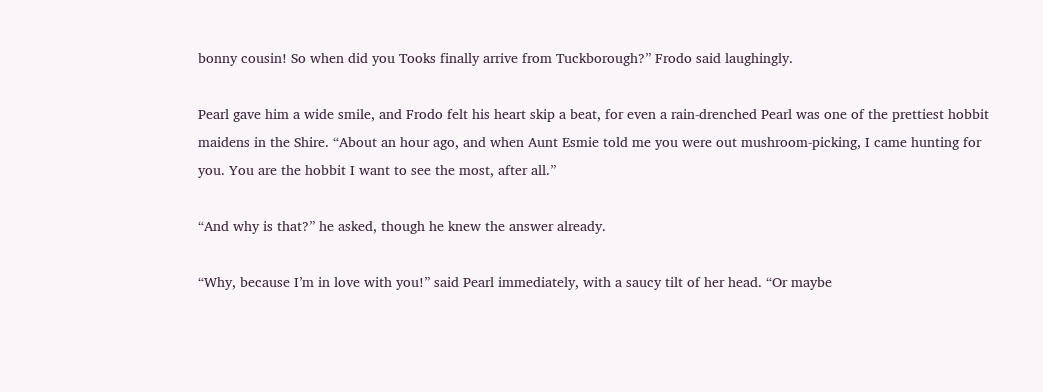bonny cousin! So when did you Tooks finally arrive from Tuckborough?” Frodo said laughingly.

Pearl gave him a wide smile, and Frodo felt his heart skip a beat, for even a rain-drenched Pearl was one of the prettiest hobbit maidens in the Shire. “About an hour ago, and when Aunt Esmie told me you were out mushroom-picking, I came hunting for you. You are the hobbit I want to see the most, after all.”

“And why is that?” he asked, though he knew the answer already.

“Why, because I’m in love with you!” said Pearl immediately, with a saucy tilt of her head. “Or maybe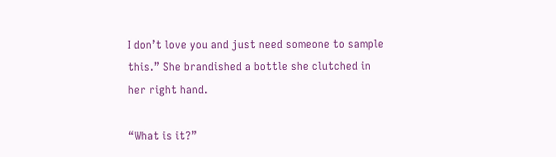I don’t love you and just need someone to sample this.” She brandished a bottle she clutched in her right hand.

“What is it?”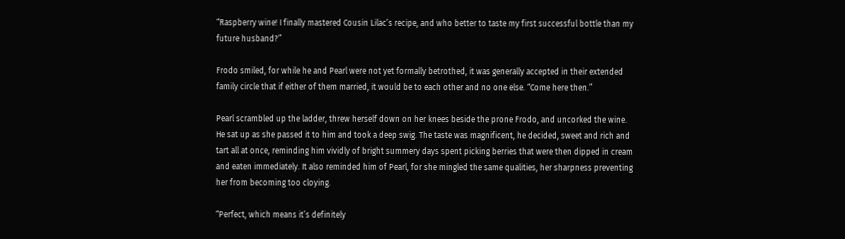“Raspberry wine! I finally mastered Cousin Lilac’s recipe, and who better to taste my first successful bottle than my future husband?”

Frodo smiled, for while he and Pearl were not yet formally betrothed, it was generally accepted in their extended family circle that if either of them married, it would be to each other and no one else. “Come here then.”

Pearl scrambled up the ladder, threw herself down on her knees beside the prone Frodo, and uncorked the wine. He sat up as she passed it to him and took a deep swig. The taste was magnificent, he decided, sweet and rich and tart all at once, reminding him vividly of bright summery days spent picking berries that were then dipped in cream and eaten immediately. It also reminded him of Pearl, for she mingled the same qualities, her sharpness preventing her from becoming too cloying.

“Perfect, which means it’s definitely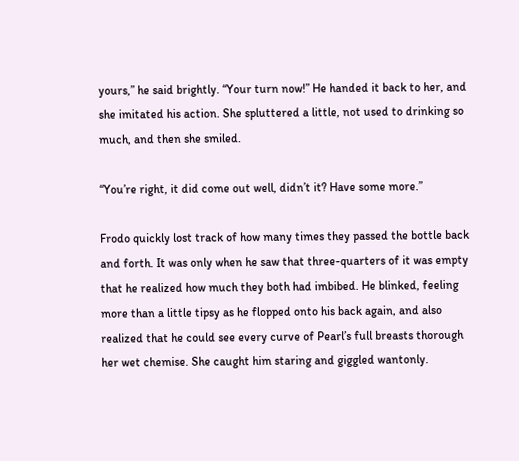yours,” he said brightly. “Your turn now!” He handed it back to her, and she imitated his action. She spluttered a little, not used to drinking so much, and then she smiled.

“You’re right, it did come out well, didn’t it? Have some more.”

Frodo quickly lost track of how many times they passed the bottle back and forth. It was only when he saw that three-quarters of it was empty that he realized how much they both had imbibed. He blinked, feeling more than a little tipsy as he flopped onto his back again, and also realized that he could see every curve of Pearl’s full breasts thorough her wet chemise. She caught him staring and giggled wantonly.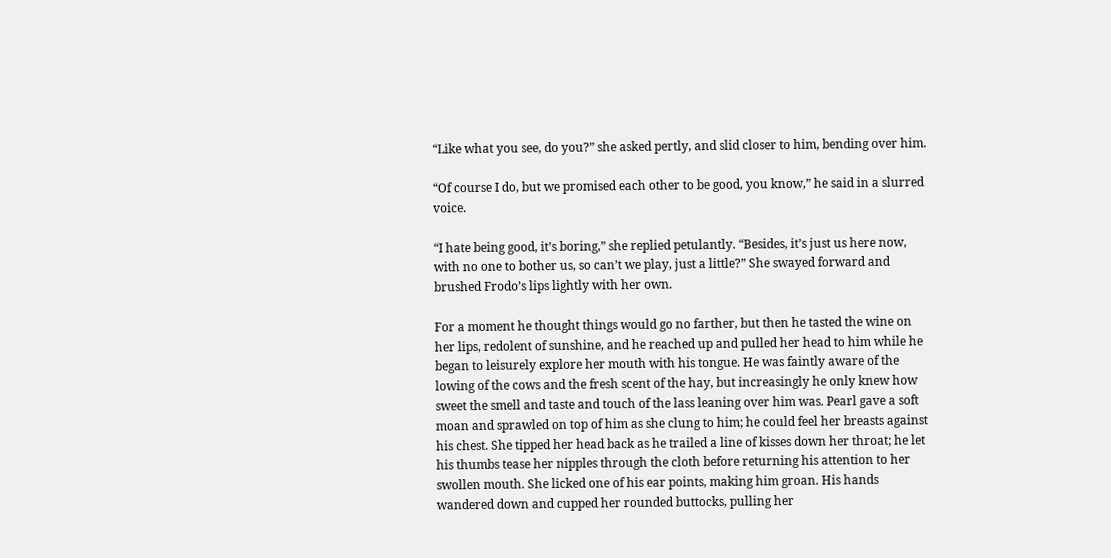“Like what you see, do you?” she asked pertly, and slid closer to him, bending over him.

“Of course I do, but we promised each other to be good, you know,” he said in a slurred voice.

“I hate being good, it’s boring,” she replied petulantly. “Besides, it’s just us here now, with no one to bother us, so can’t we play, just a little?” She swayed forward and brushed Frodo’s lips lightly with her own.

For a moment he thought things would go no farther, but then he tasted the wine on her lips, redolent of sunshine, and he reached up and pulled her head to him while he began to leisurely explore her mouth with his tongue. He was faintly aware of the lowing of the cows and the fresh scent of the hay, but increasingly he only knew how sweet the smell and taste and touch of the lass leaning over him was. Pearl gave a soft moan and sprawled on top of him as she clung to him; he could feel her breasts against his chest. She tipped her head back as he trailed a line of kisses down her throat; he let his thumbs tease her nipples through the cloth before returning his attention to her swollen mouth. She licked one of his ear points, making him groan. His hands wandered down and cupped her rounded buttocks, pulling her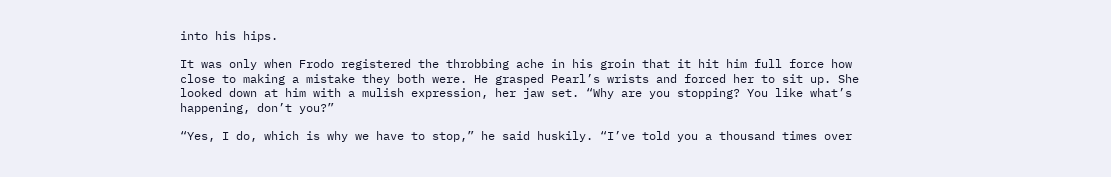into his hips.

It was only when Frodo registered the throbbing ache in his groin that it hit him full force how close to making a mistake they both were. He grasped Pearl’s wrists and forced her to sit up. She looked down at him with a mulish expression, her jaw set. “Why are you stopping? You like what’s happening, don’t you?”

“Yes, I do, which is why we have to stop,” he said huskily. “I’ve told you a thousand times over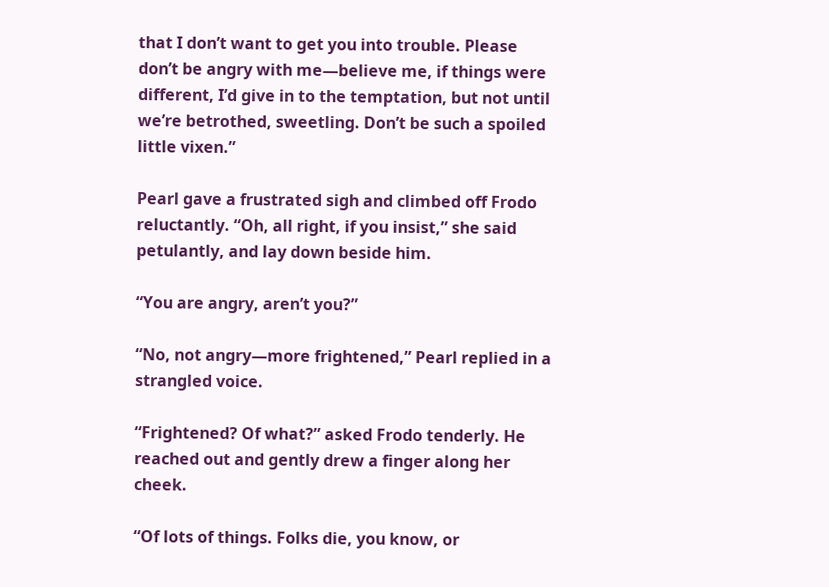that I don’t want to get you into trouble. Please don’t be angry with me—believe me, if things were different, I’d give in to the temptation, but not until we’re betrothed, sweetling. Don’t be such a spoiled little vixen.”

Pearl gave a frustrated sigh and climbed off Frodo reluctantly. “Oh, all right, if you insist,” she said petulantly, and lay down beside him.

“You are angry, aren’t you?”

“No, not angry—more frightened,” Pearl replied in a strangled voice.

“Frightened? Of what?” asked Frodo tenderly. He reached out and gently drew a finger along her cheek.

“Of lots of things. Folks die, you know, or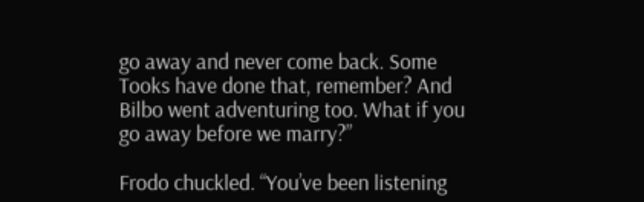go away and never come back. Some Tooks have done that, remember? And Bilbo went adventuring too. What if you go away before we marry?”

Frodo chuckled. “You’ve been listening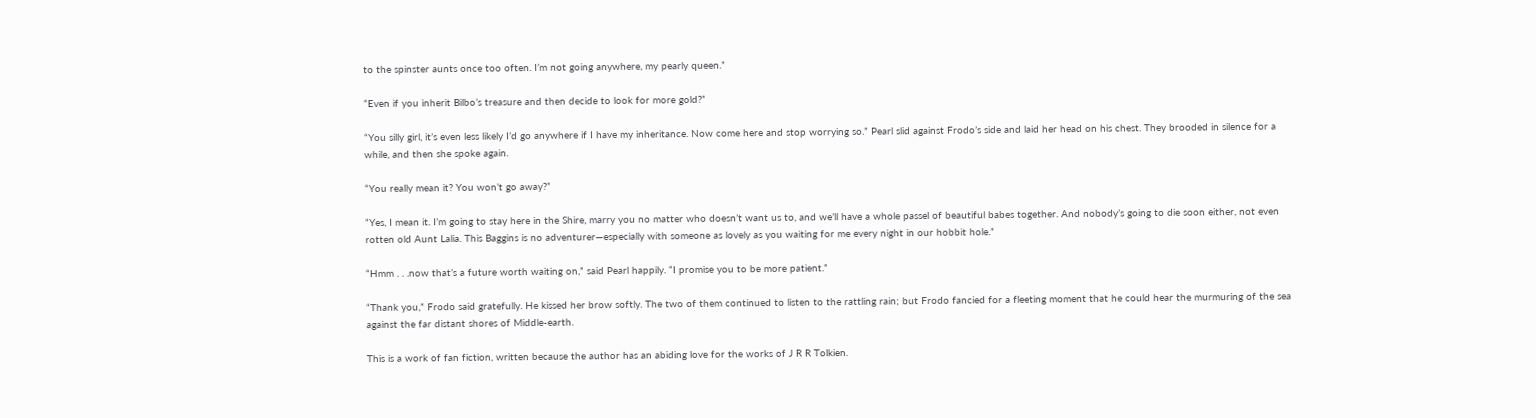to the spinster aunts once too often. I’m not going anywhere, my pearly queen.”

“Even if you inherit Bilbo’s treasure and then decide to look for more gold?”

“You silly girl, it’s even less likely I’d go anywhere if I have my inheritance. Now come here and stop worrying so.” Pearl slid against Frodo’s side and laid her head on his chest. They brooded in silence for a while, and then she spoke again.

“You really mean it? You won’t go away?”

“Yes, I mean it. I’m going to stay here in the Shire, marry you no matter who doesn’t want us to, and we’ll have a whole passel of beautiful babes together. And nobody’s going to die soon either, not even rotten old Aunt Lalia. This Baggins is no adventurer—especially with someone as lovely as you waiting for me every night in our hobbit hole.”

“Hmm . . .now that’s a future worth waiting on,” said Pearl happily. “I promise you to be more patient.”

“Thank you,” Frodo said gratefully. He kissed her brow softly. The two of them continued to listen to the rattling rain; but Frodo fancied for a fleeting moment that he could hear the murmuring of the sea against the far distant shores of Middle-earth.

This is a work of fan fiction, written because the author has an abiding love for the works of J R R Tolkien.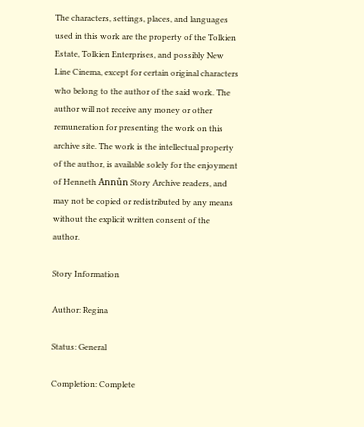The characters, settings, places, and languages used in this work are the property of the Tolkien Estate, Tolkien Enterprises, and possibly New Line Cinema, except for certain original characters who belong to the author of the said work. The author will not receive any money or other remuneration for presenting the work on this archive site. The work is the intellectual property of the author, is available solely for the enjoyment of Henneth Annûn Story Archive readers, and may not be copied or redistributed by any means without the explicit written consent of the author.

Story Information

Author: Regina

Status: General

Completion: Complete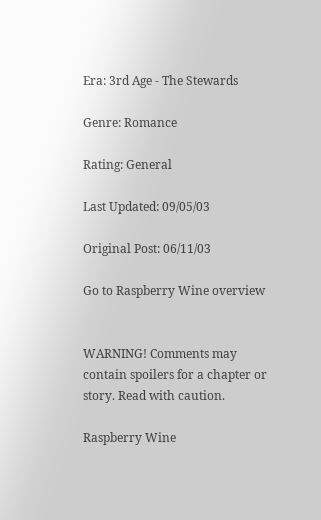Era: 3rd Age - The Stewards

Genre: Romance

Rating: General

Last Updated: 09/05/03

Original Post: 06/11/03

Go to Raspberry Wine overview


WARNING! Comments may contain spoilers for a chapter or story. Read with caution.

Raspberry Wine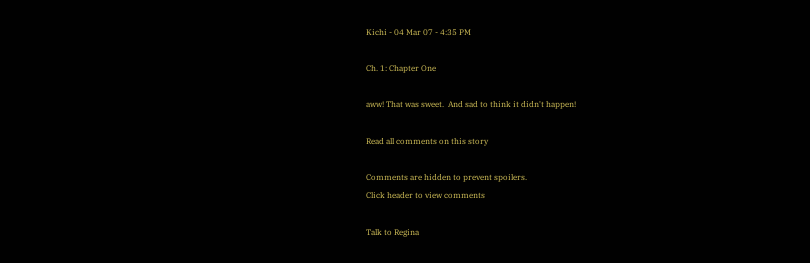Kichi - 04 Mar 07 - 4:35 PM

Ch. 1: Chapter One

aww! That was sweet.  And sad to think it didn't happen!

Read all comments on this story

Comments are hidden to prevent spoilers.
Click header to view comments

Talk to Regina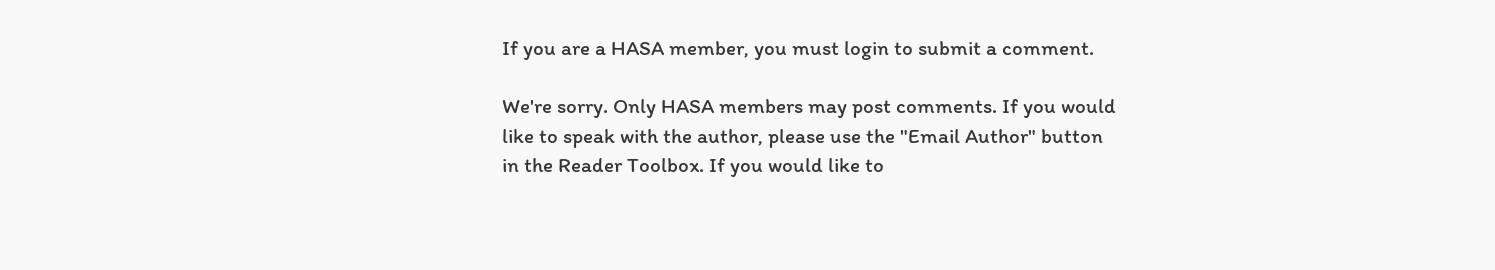If you are a HASA member, you must login to submit a comment.

We're sorry. Only HASA members may post comments. If you would like to speak with the author, please use the "Email Author" button in the Reader Toolbox. If you would like to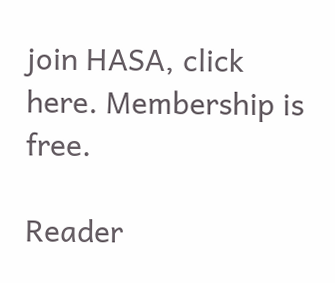join HASA, click here. Membership is free.

Reader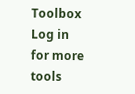Toolbox   Log in for more tools